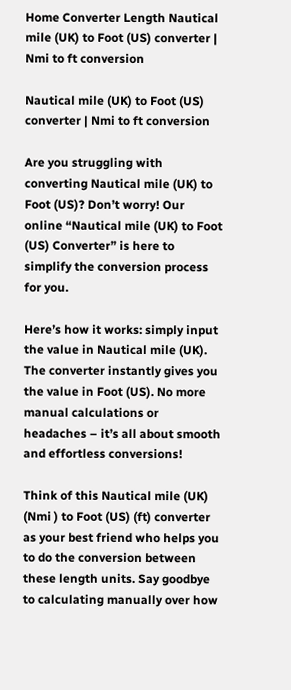Home Converter Length Nautical mile (UK) to Foot (US) converter | Nmi to ft conversion

Nautical mile (UK) to Foot (US) converter | Nmi to ft conversion

Are you struggling with converting Nautical mile (UK) to Foot (US)? Don’t worry! Our online “Nautical mile (UK) to Foot (US) Converter” is here to simplify the conversion process for you.

Here’s how it works: simply input the value in Nautical mile (UK). The converter instantly gives you the value in Foot (US). No more manual calculations or headaches – it’s all about smooth and effortless conversions!

Think of this Nautical mile (UK) (Nmi ) to Foot (US) (ft) converter as your best friend who helps you to do the conversion between these length units. Say goodbye to calculating manually over how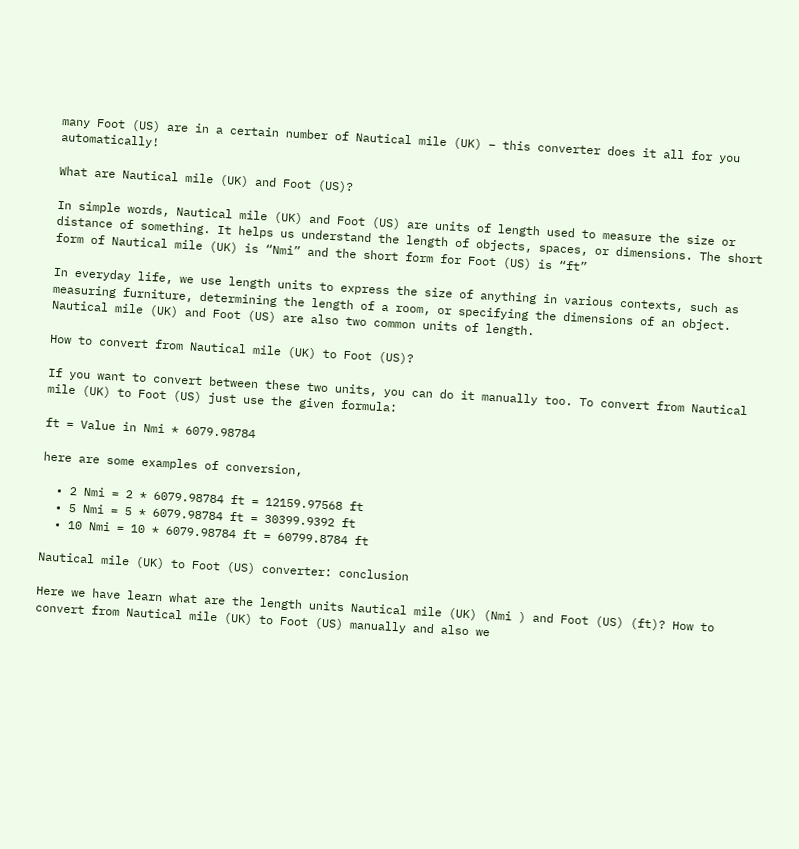many Foot (US) are in a certain number of Nautical mile (UK) – this converter does it all for you automatically!

What are Nautical mile (UK) and Foot (US)?

In simple words, Nautical mile (UK) and Foot (US) are units of length used to measure the size or distance of something. It helps us understand the length of objects, spaces, or dimensions. The short form of Nautical mile (UK) is “Nmi” and the short form for Foot (US) is “ft”

In everyday life, we use length units to express the size of anything in various contexts, such as measuring furniture, determining the length of a room, or specifying the dimensions of an object. Nautical mile (UK) and Foot (US) are also two common units of length.

How to convert from Nautical mile (UK) to Foot (US)?

If you want to convert between these two units, you can do it manually too. To convert from Nautical mile (UK) to Foot (US) just use the given formula:

ft = Value in Nmi * 6079.98784

here are some examples of conversion,

  • 2 Nmi = 2 * 6079.98784 ft = 12159.97568 ft
  • 5 Nmi = 5 * 6079.98784 ft = 30399.9392 ft
  • 10 Nmi = 10 * 6079.98784 ft = 60799.8784 ft

Nautical mile (UK) to Foot (US) converter: conclusion

Here we have learn what are the length units Nautical mile (UK) (Nmi ) and Foot (US) (ft)? How to convert from Nautical mile (UK) to Foot (US) manually and also we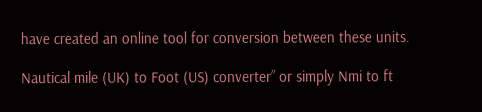have created an online tool for conversion between these units.

Nautical mile (UK) to Foot (US) converter” or simply Nmi to ft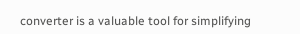converter is a valuable tool for simplifying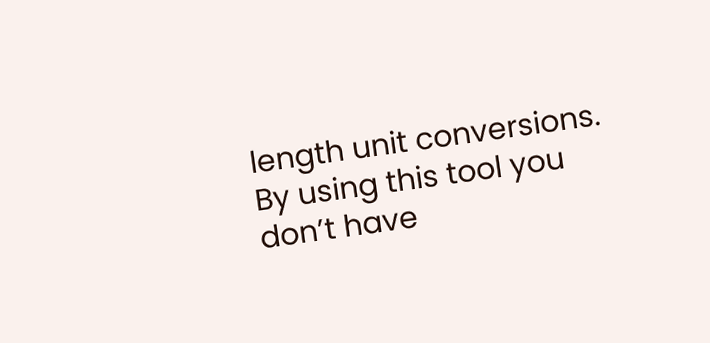length unit conversions. By using this tool you don’t have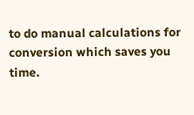to do manual calculations for conversion which saves you time.